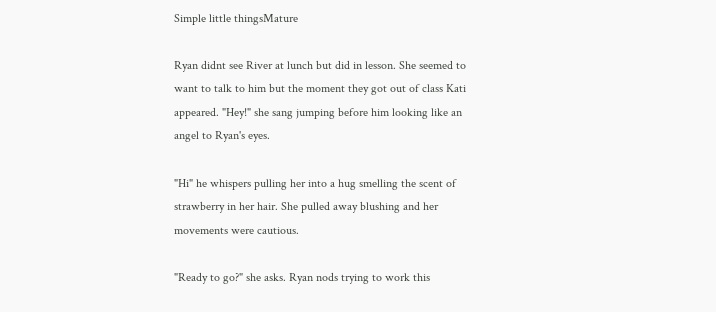Simple little thingsMature

Ryan didnt see River at lunch but did in lesson. She seemed to want to talk to him but the moment they got out of class Kati appeared. "Hey!" she sang jumping before him looking like an angel to Ryan's eyes.

"Hi" he whispers pulling her into a hug smelling the scent of strawberry in her hair. She pulled away blushing and her movements were cautious.

"Ready to go?" she asks. Ryan nods trying to work this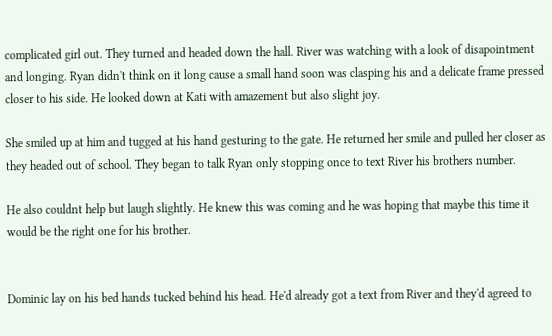complicated girl out. They turned and headed down the hall. River was watching with a look of disapointment and longing. Ryan didn't think on it long cause a small hand soon was clasping his and a delicate frame pressed closer to his side. He looked down at Kati with amazement but also slight joy.

She smiled up at him and tugged at his hand gesturing to the gate. He returned her smile and pulled her closer as they headed out of school. They began to talk Ryan only stopping once to text River his brothers number.

He also couldnt help but laugh slightly. He knew this was coming and he was hoping that maybe this time it would be the right one for his brother.


Dominic lay on his bed hands tucked behind his head. He'd already got a text from River and they'd agreed to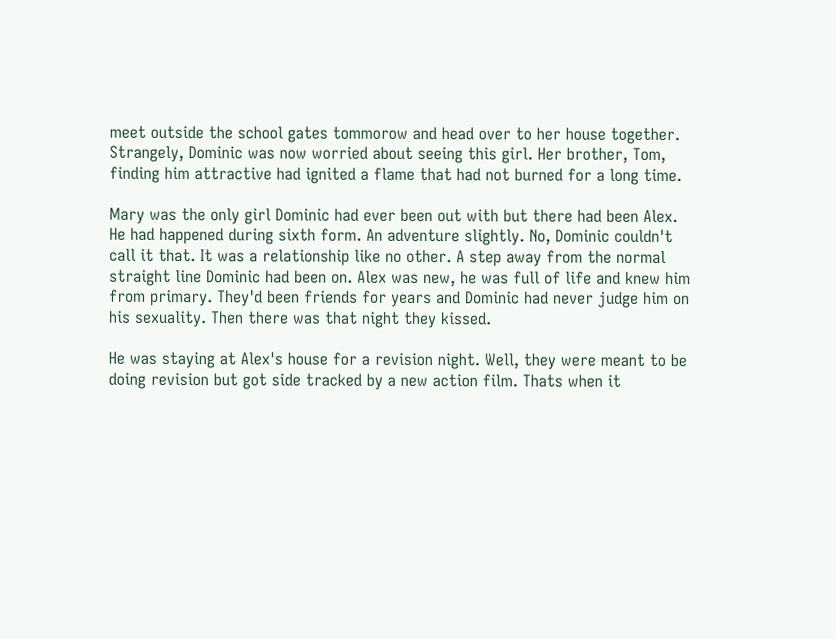meet outside the school gates tommorow and head over to her house together. Strangely, Dominic was now worried about seeing this girl. Her brother, Tom, finding him attractive had ignited a flame that had not burned for a long time.

Mary was the only girl Dominic had ever been out with but there had been Alex. He had happened during sixth form. An adventure slightly. No, Dominic couldn't call it that. It was a relationship like no other. A step away from the normal straight line Dominic had been on. Alex was new, he was full of life and knew him from primary. They'd been friends for years and Dominic had never judge him on his sexuality. Then there was that night they kissed.

He was staying at Alex's house for a revision night. Well, they were meant to be doing revision but got side tracked by a new action film. Thats when it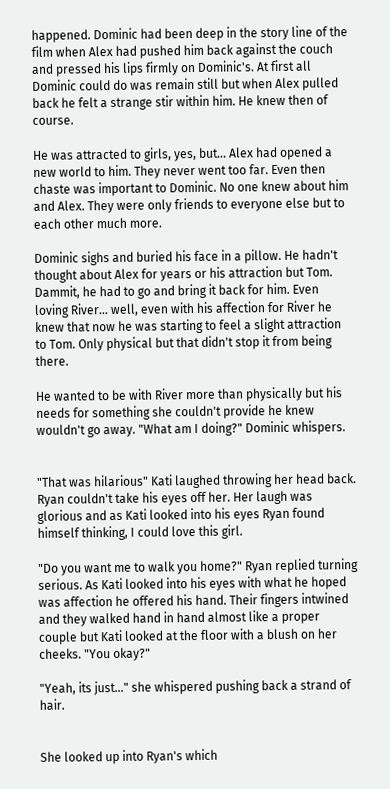happened. Dominic had been deep in the story line of the film when Alex had pushed him back against the couch and pressed his lips firmly on Dominic's. At first all Dominic could do was remain still but when Alex pulled back he felt a strange stir within him. He knew then of course.

He was attracted to girls, yes, but... Alex had opened a new world to him. They never went too far. Even then chaste was important to Dominic. No one knew about him and Alex. They were only friends to everyone else but to each other much more.

Dominic sighs and buried his face in a pillow. He hadn't thought about Alex for years or his attraction but Tom. Dammit, he had to go and bring it back for him. Even loving River... well, even with his affection for River he knew that now he was starting to feel a slight attraction to Tom. Only physical but that didn't stop it from being there.

He wanted to be with River more than physically but his needs for something she couldn't provide he knew wouldn't go away. "What am I doing?" Dominic whispers.


"That was hilarious" Kati laughed throwing her head back. Ryan couldn't take his eyes off her. Her laugh was glorious and as Kati looked into his eyes Ryan found himself thinking, I could love this girl.

"Do you want me to walk you home?" Ryan replied turning serious. As Kati looked into his eyes with what he hoped was affection he offered his hand. Their fingers intwined and they walked hand in hand almost like a proper couple but Kati looked at the floor with a blush on her cheeks. "You okay?"

"Yeah, its just..." she whispered pushing back a strand of hair.


She looked up into Ryan's which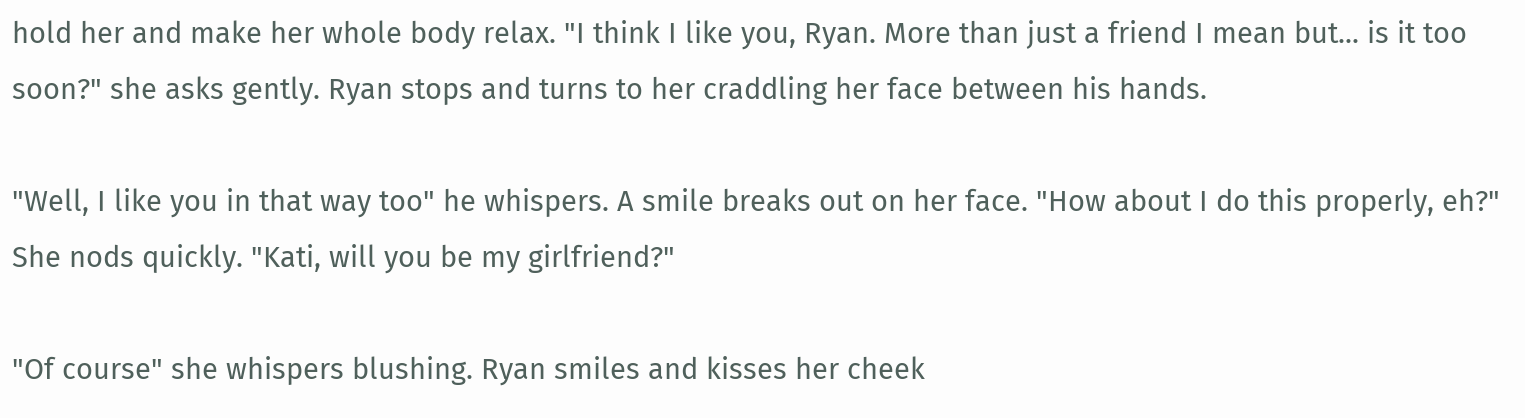hold her and make her whole body relax. "I think I like you, Ryan. More than just a friend I mean but... is it too soon?" she asks gently. Ryan stops and turns to her craddling her face between his hands.

"Well, I like you in that way too" he whispers. A smile breaks out on her face. "How about I do this properly, eh?" She nods quickly. "Kati, will you be my girlfriend?"

"Of course" she whispers blushing. Ryan smiles and kisses her cheek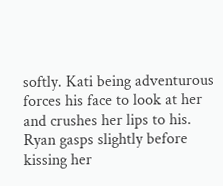softly. Kati being adventurous forces his face to look at her and crushes her lips to his. Ryan gasps slightly before kissing her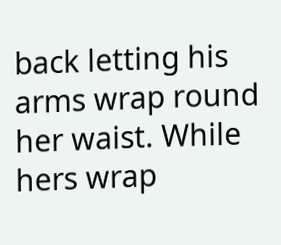back letting his arms wrap round her waist. While hers wrap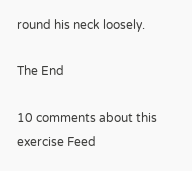round his neck loosely.

The End

10 comments about this exercise Feed